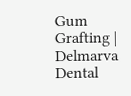Gum Grafting | Delmarva Dental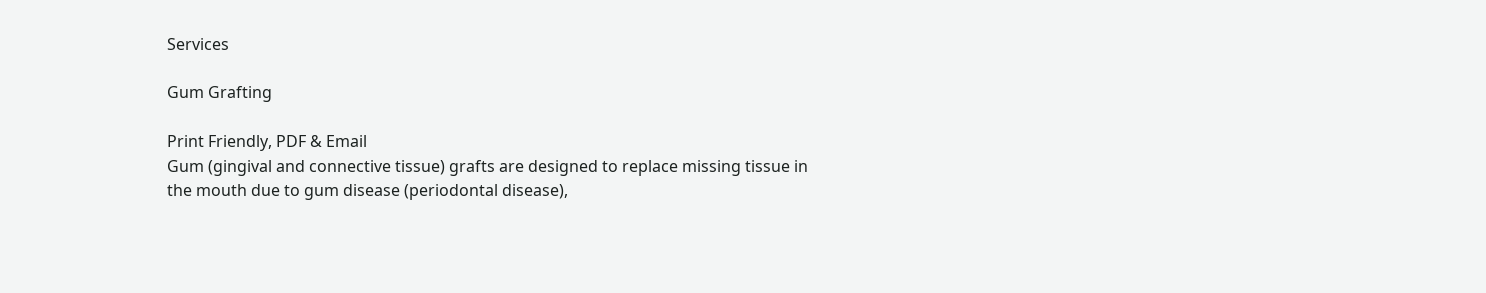Services

Gum Grafting

Print Friendly, PDF & Email
Gum (gingival and connective tissue) grafts are designed to replace missing tissue in the mouth due to gum disease (periodontal disease),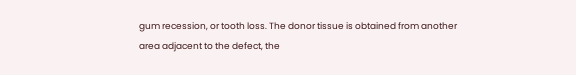gum recession, or tooth loss. The donor tissue is obtained from another area adjacent to the defect, the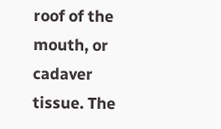roof of the mouth, or cadaver tissue. The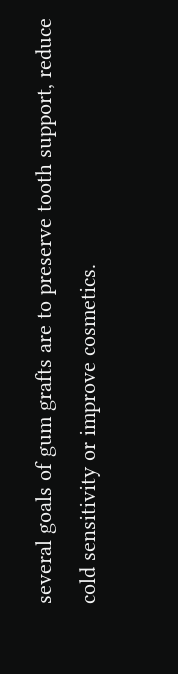several goals of gum grafts are to preserve tooth support, reduce cold sensitivity or improve cosmetics.